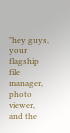"hey guys, your flagship file manager, photo viewer, and the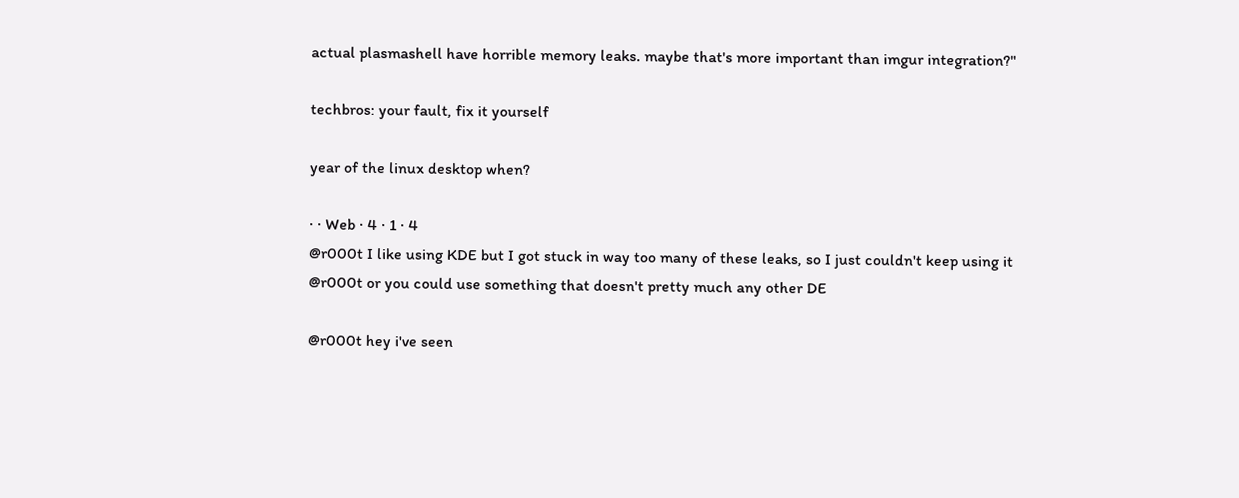actual plasmashell have horrible memory leaks. maybe that's more important than imgur integration?"

techbros: your fault, fix it yourself

year of the linux desktop when?

· · Web · 4 · 1 · 4
@r000t I like using KDE but I got stuck in way too many of these leaks, so I just couldn't keep using it
@r000t or you could use something that doesn't pretty much any other DE

@r000t hey i've seen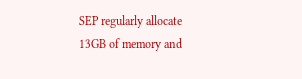SEP regularly allocate 13GB of memory and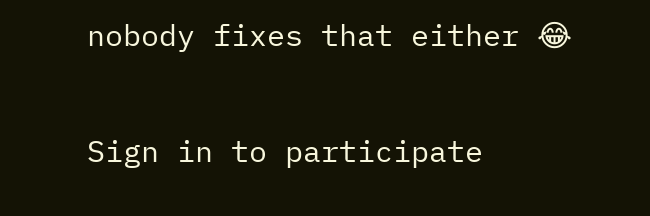nobody fixes that either 😂

Sign in to participate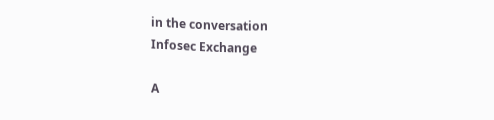in the conversation
Infosec Exchange

A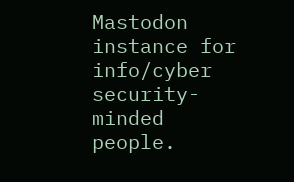Mastodon instance for info/cyber security-minded people.